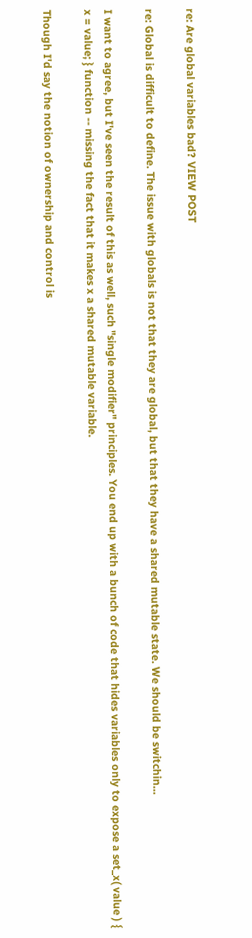re: Are global variables bad? VIEW POST

re: Global is difficult to define. The issue with globals is not that they are global, but that they have a shared mutable state. We should be switchin...

I want to agree, but I've seen the result of this as well, such "single modifier" principles. You end up with a bunch of code that hides variables only to expose a set_x( value ) { x = value; } function -- missing the fact that it makes x a shared mutable variable.

Though I'd say the notion of ownership and control is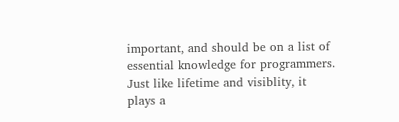important, and should be on a list of essential knowledge for programmers. Just like lifetime and visiblity, it plays a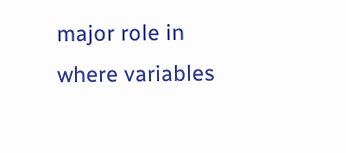major role in where variables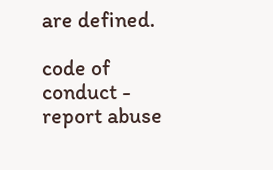are defined.

code of conduct - report abuse